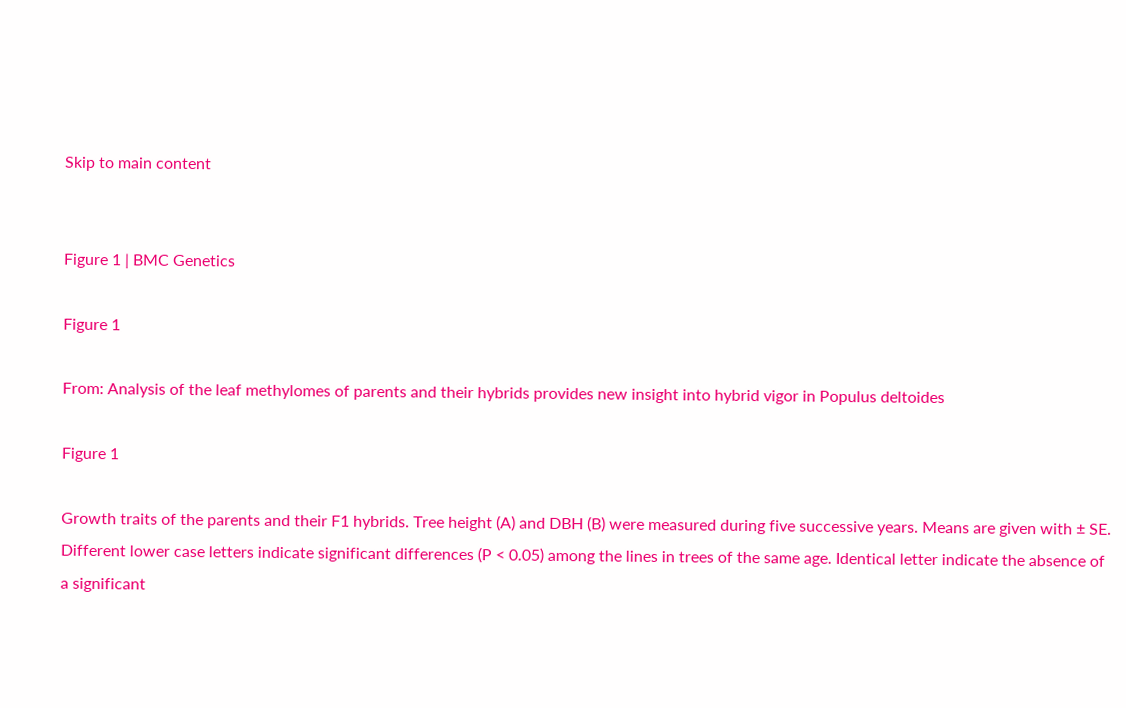Skip to main content


Figure 1 | BMC Genetics

Figure 1

From: Analysis of the leaf methylomes of parents and their hybrids provides new insight into hybrid vigor in Populus deltoides

Figure 1

Growth traits of the parents and their F1 hybrids. Tree height (A) and DBH (B) were measured during five successive years. Means are given with ± SE. Different lower case letters indicate significant differences (P < 0.05) among the lines in trees of the same age. Identical letter indicate the absence of a significant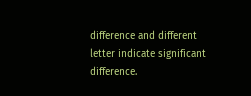difference and different letter indicate significant difference.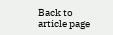Back to article page